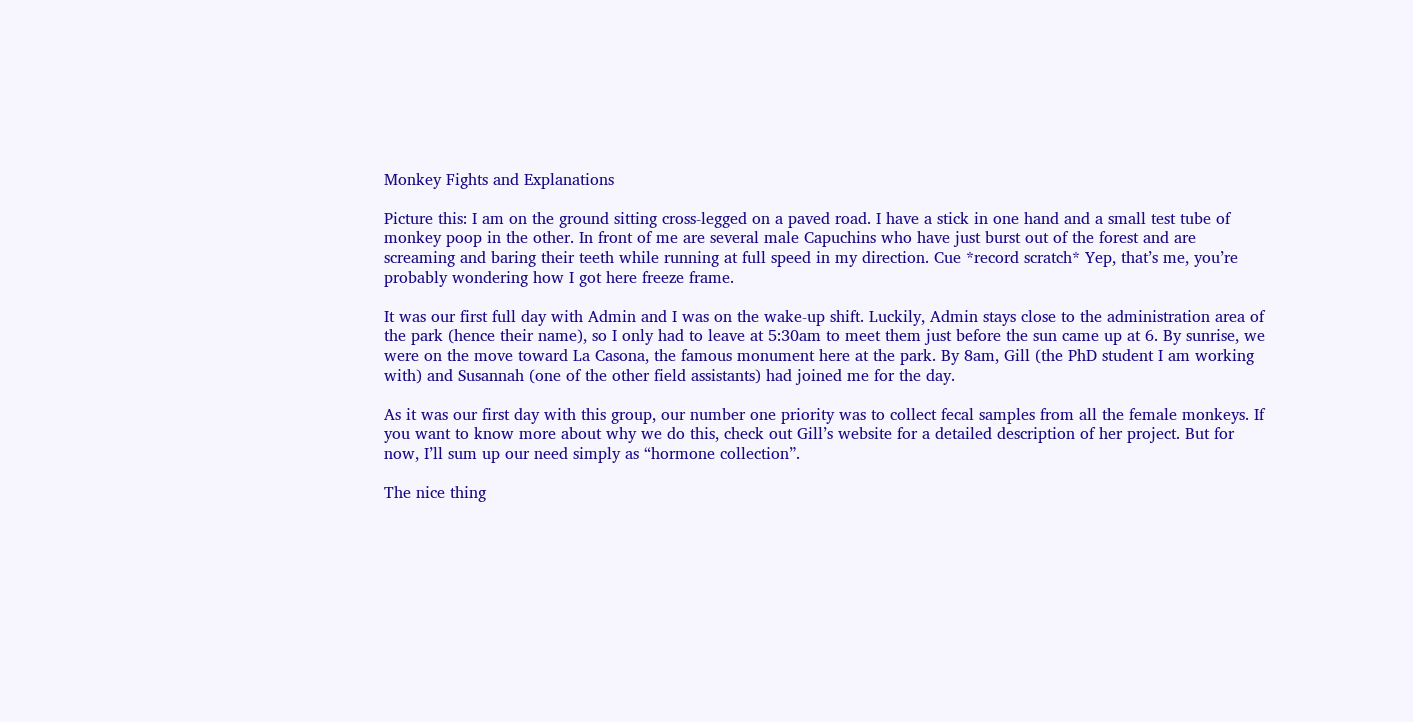Monkey Fights and Explanations

Picture this: I am on the ground sitting cross-legged on a paved road. I have a stick in one hand and a small test tube of monkey poop in the other. In front of me are several male Capuchins who have just burst out of the forest and are screaming and baring their teeth while running at full speed in my direction. Cue *record scratch* Yep, that’s me, you’re probably wondering how I got here freeze frame.

It was our first full day with Admin and I was on the wake-up shift. Luckily, Admin stays close to the administration area of the park (hence their name), so I only had to leave at 5:30am to meet them just before the sun came up at 6. By sunrise, we were on the move toward La Casona, the famous monument here at the park. By 8am, Gill (the PhD student I am working with) and Susannah (one of the other field assistants) had joined me for the day.

As it was our first day with this group, our number one priority was to collect fecal samples from all the female monkeys. If you want to know more about why we do this, check out Gill’s website for a detailed description of her project. But for now, I’ll sum up our need simply as “hormone collection”.

The nice thing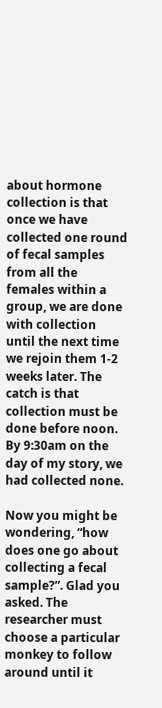about hormone collection is that once we have collected one round of fecal samples from all the females within a group, we are done with collection until the next time we rejoin them 1-2 weeks later. The catch is that collection must be done before noon. By 9:30am on the day of my story, we had collected none.

Now you might be wondering, “how does one go about collecting a fecal sample?”. Glad you asked. The researcher must choose a particular monkey to follow around until it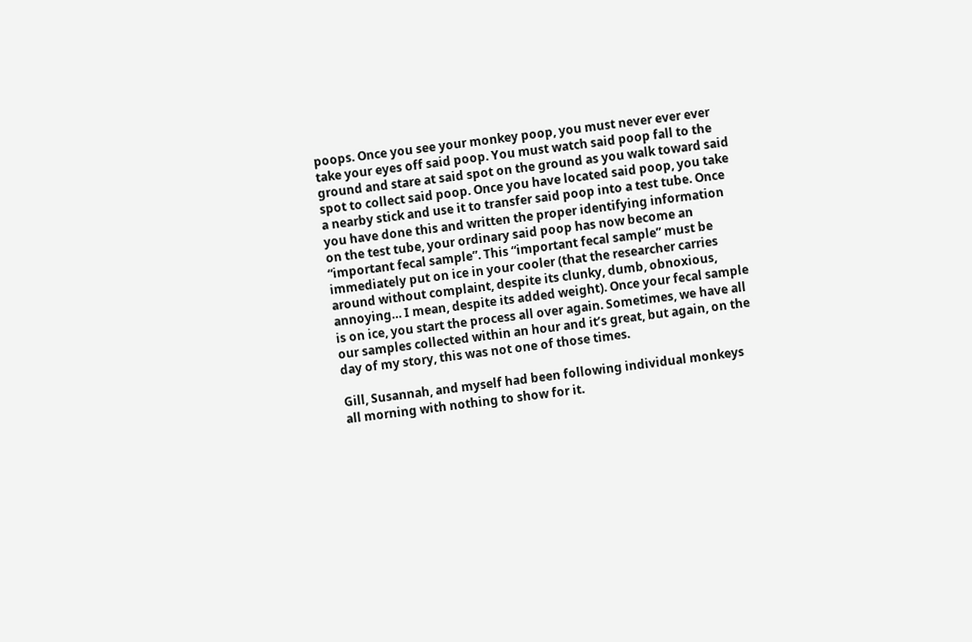poops. Once you see your monkey poop, you must never ever ever take your eyes off said poop. You must watch said poop fall to the ground and stare at said spot on the ground as you walk toward said spot to collect said poop. Once you have located said poop, you take a nearby stick and use it to transfer said poop into a test tube. Once you have done this and written the proper identifying information on the test tube, your ordinary said poop has now become an “important fecal sample”. This “important fecal sample” must be immediately put on ice in your cooler (that the researcher carries around without complaint, despite its clunky, dumb, obnoxious, annoying… I mean, despite its added weight). Once your fecal sample is on ice, you start the process all over again. Sometimes, we have all our samples collected within an hour and it’s great, but again, on the day of my story, this was not one of those times.

Gill, Susannah, and myself had been following individual monkeys all morning with nothing to show for it.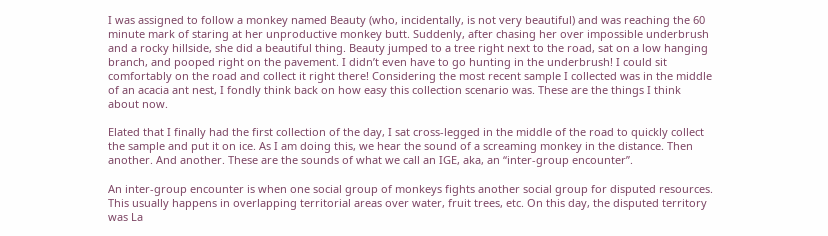I was assigned to follow a monkey named Beauty (who, incidentally, is not very beautiful) and was reaching the 60 minute mark of staring at her unproductive monkey butt. Suddenly, after chasing her over impossible underbrush and a rocky hillside, she did a beautiful thing. Beauty jumped to a tree right next to the road, sat on a low hanging branch, and pooped right on the pavement. I didn’t even have to go hunting in the underbrush! I could sit comfortably on the road and collect it right there! Considering the most recent sample I collected was in the middle of an acacia ant nest, I fondly think back on how easy this collection scenario was. These are the things I think about now.

Elated that I finally had the first collection of the day, I sat cross-legged in the middle of the road to quickly collect the sample and put it on ice. As I am doing this, we hear the sound of a screaming monkey in the distance. Then another. And another. These are the sounds of what we call an IGE, aka, an “inter-group encounter”.

An inter-group encounter is when one social group of monkeys fights another social group for disputed resources. This usually happens in overlapping territorial areas over water, fruit trees, etc. On this day, the disputed territory was La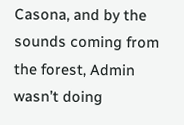Casona, and by the sounds coming from the forest, Admin wasn’t doing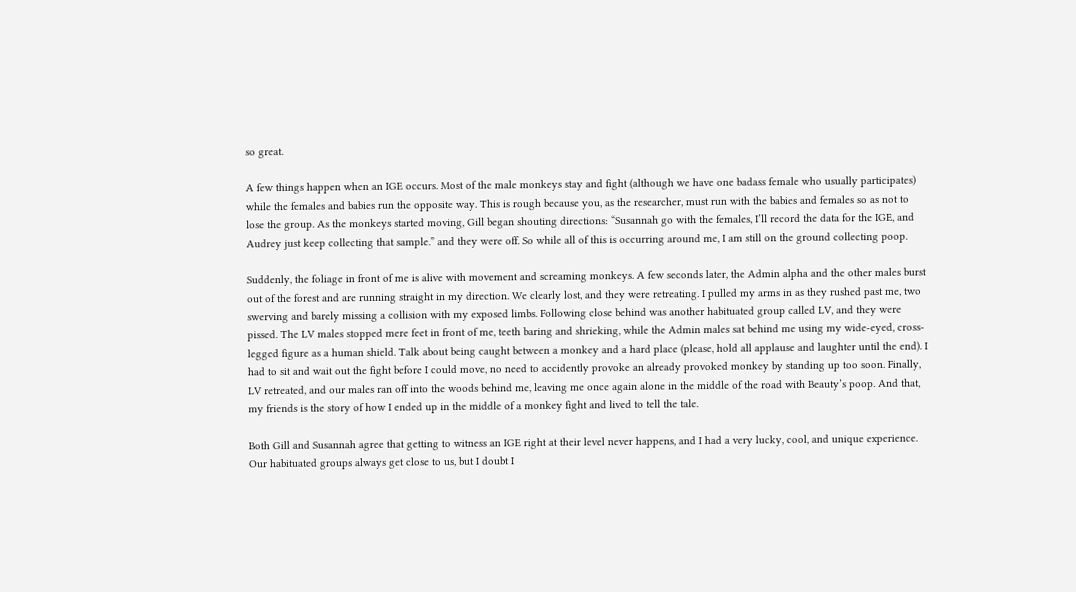so great.

A few things happen when an IGE occurs. Most of the male monkeys stay and fight (although we have one badass female who usually participates) while the females and babies run the opposite way. This is rough because you, as the researcher, must run with the babies and females so as not to lose the group. As the monkeys started moving, Gill began shouting directions: “Susannah go with the females, I’ll record the data for the IGE, and Audrey just keep collecting that sample.” and they were off. So while all of this is occurring around me, I am still on the ground collecting poop.

Suddenly, the foliage in front of me is alive with movement and screaming monkeys. A few seconds later, the Admin alpha and the other males burst out of the forest and are running straight in my direction. We clearly lost, and they were retreating. I pulled my arms in as they rushed past me, two swerving and barely missing a collision with my exposed limbs. Following close behind was another habituated group called LV, and they were pissed. The LV males stopped mere feet in front of me, teeth baring and shrieking, while the Admin males sat behind me using my wide-eyed, cross-legged figure as a human shield. Talk about being caught between a monkey and a hard place (please, hold all applause and laughter until the end). I had to sit and wait out the fight before I could move, no need to accidently provoke an already provoked monkey by standing up too soon. Finally, LV retreated, and our males ran off into the woods behind me, leaving me once again alone in the middle of the road with Beauty’s poop. And that, my friends is the story of how I ended up in the middle of a monkey fight and lived to tell the tale.

Both Gill and Susannah agree that getting to witness an IGE right at their level never happens, and I had a very lucky, cool, and unique experience. Our habituated groups always get close to us, but I doubt I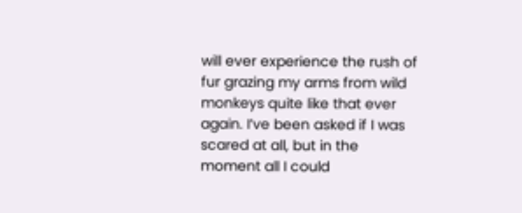will ever experience the rush of fur grazing my arms from wild monkeys quite like that ever again. I’ve been asked if I was scared at all, but in the moment all I could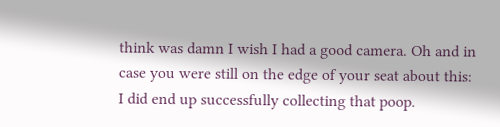think was damn I wish I had a good camera. Oh and in case you were still on the edge of your seat about this: I did end up successfully collecting that poop.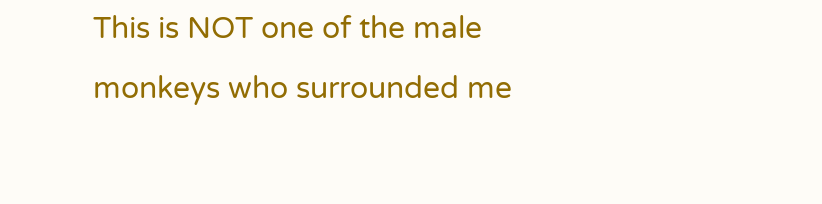This is NOT one of the male monkeys who surrounded me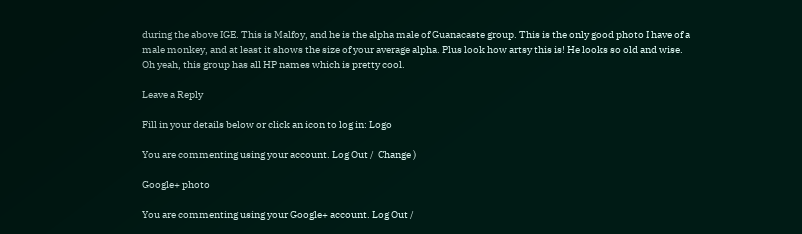during the above IGE. This is Malfoy, and he is the alpha male of Guanacaste group. This is the only good photo I have of a male monkey, and at least it shows the size of your average alpha. Plus look how artsy this is! He looks so old and wise. Oh yeah, this group has all HP names which is pretty cool.

Leave a Reply

Fill in your details below or click an icon to log in: Logo

You are commenting using your account. Log Out /  Change )

Google+ photo

You are commenting using your Google+ account. Log Out /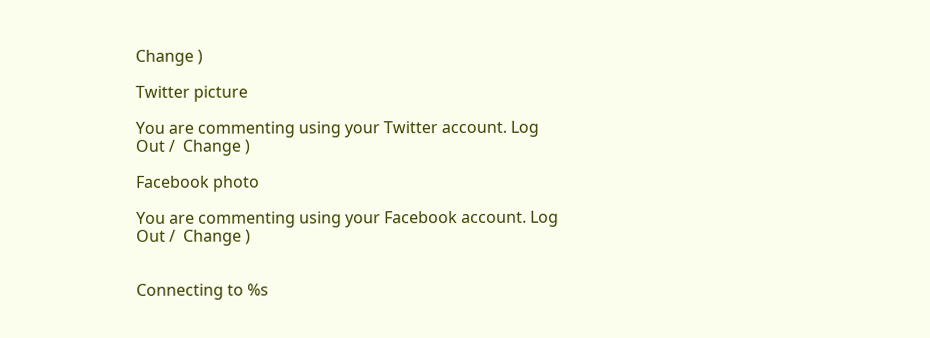Change )

Twitter picture

You are commenting using your Twitter account. Log Out /  Change )

Facebook photo

You are commenting using your Facebook account. Log Out /  Change )


Connecting to %s